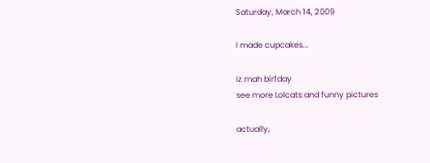Saturday, March 14, 2009

I made cupcakes...

iz mah birfday
see more Lolcats and funny pictures

actually,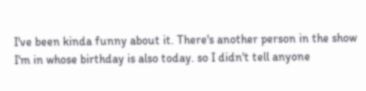I've been kinda funny about it. There's another person in the show I'm in whose birthday is also today. so I didn't tell anyone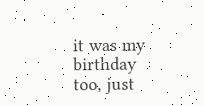it was my birthday too, just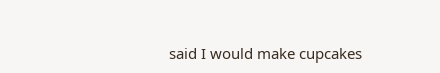said I would make cupcakes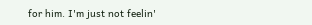for him. I'm just not feelin'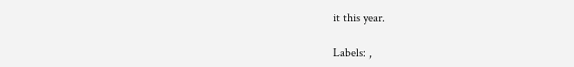it this year.

Labels: ,